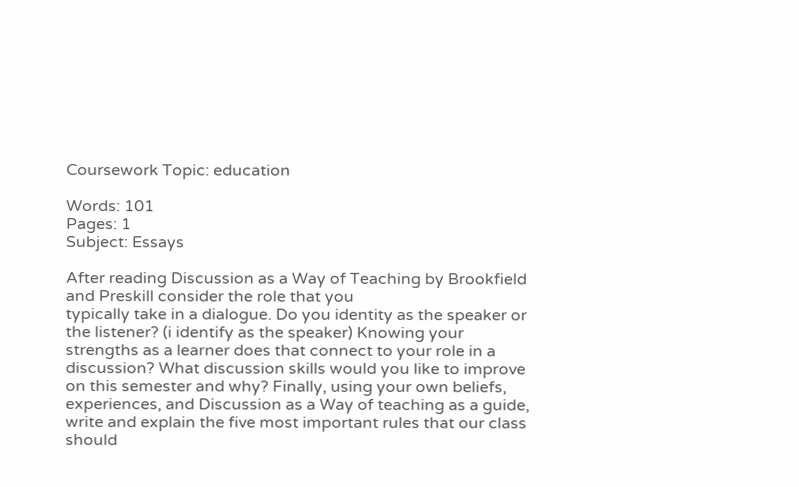Coursework Topic: education

Words: 101
Pages: 1
Subject: Essays

After reading Discussion as a Way of Teaching by Brookfield and Preskill consider the role that you
typically take in a dialogue. Do you identity as the speaker or the listener? (i identify as the speaker) Knowing your strengths as a learner does that connect to your role in a discussion? What discussion skills would you like to improve
on this semester and why? Finally, using your own beliefs, experiences, and Discussion as a Way of teaching as a guide, write and explain the five most important rules that our class should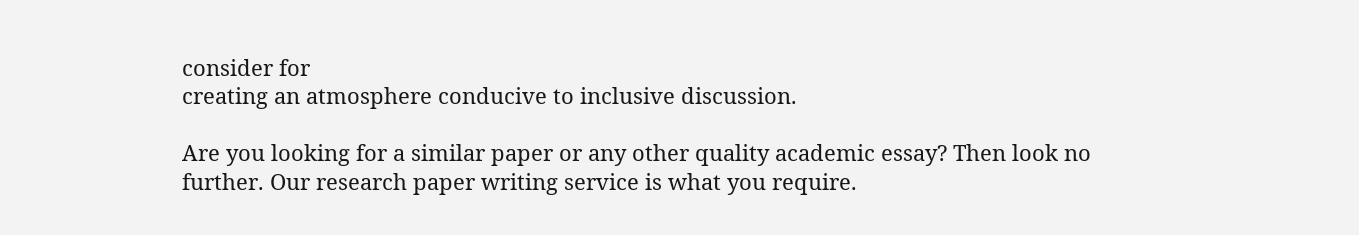consider for
creating an atmosphere conducive to inclusive discussion.

Are you looking for a similar paper or any other quality academic essay? Then look no further. Our research paper writing service is what you require.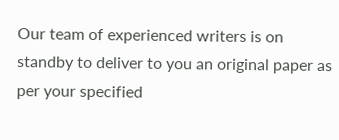Our team of experienced writers is on standby to deliver to you an original paper as per your specified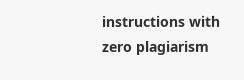instructions with zero plagiarism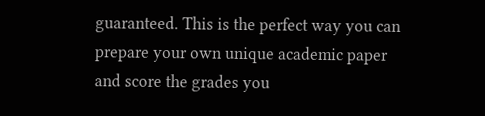guaranteed. This is the perfect way you can prepare your own unique academic paper and score the grades you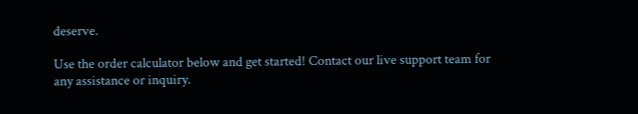deserve.

Use the order calculator below and get started! Contact our live support team for any assistance or inquiry.